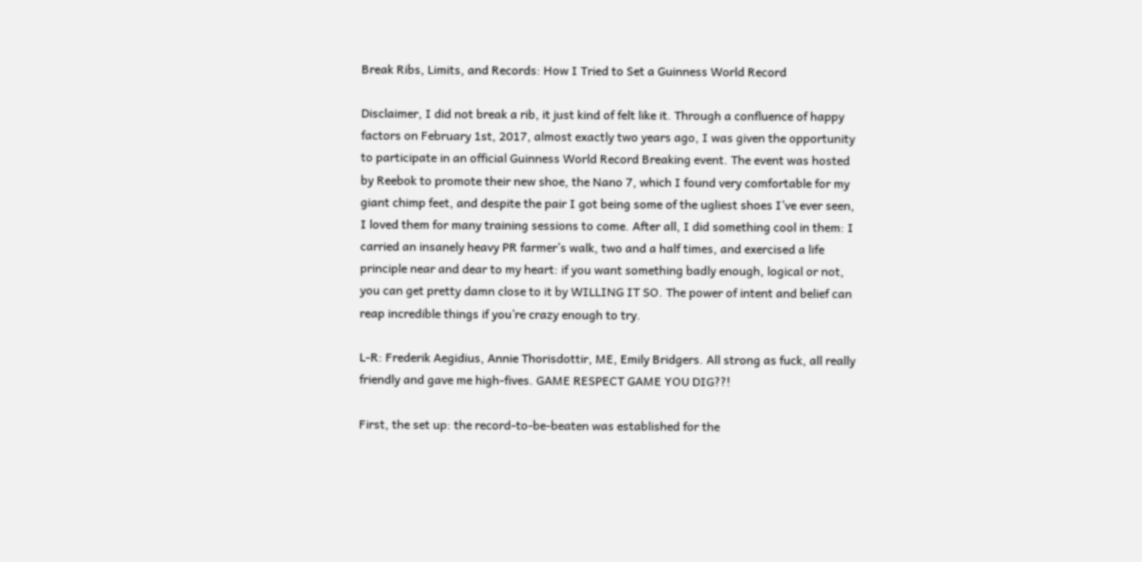Break Ribs, Limits, and Records: How I Tried to Set a Guinness World Record

Disclaimer, I did not break a rib, it just kind of felt like it. Through a confluence of happy factors on February 1st, 2017, almost exactly two years ago, I was given the opportunity to participate in an official Guinness World Record Breaking event. The event was hosted by Reebok to promote their new shoe, the Nano 7, which I found very comfortable for my giant chimp feet, and despite the pair I got being some of the ugliest shoes I’ve ever seen, I loved them for many training sessions to come. After all, I did something cool in them: I carried an insanely heavy PR farmer’s walk, two and a half times, and exercised a life principle near and dear to my heart: if you want something badly enough, logical or not, you can get pretty damn close to it by WILLING IT SO. The power of intent and belief can reap incredible things if you’re crazy enough to try.

L-R: Frederik Aegidius, Annie Thorisdottir, ME, Emily Bridgers. All strong as fuck, all really friendly and gave me high-fives. GAME RESPECT GAME YOU DIG??!

First, the set up: the record-to-be-beaten was established for the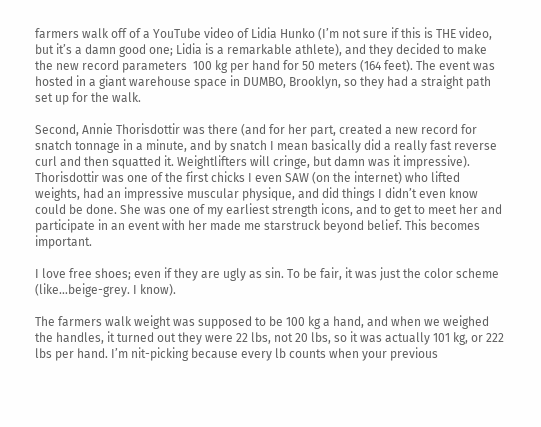farmers walk off of a YouTube video of Lidia Hunko (I’m not sure if this is THE video, but it’s a damn good one; Lidia is a remarkable athlete), and they decided to make the new record parameters  100 kg per hand for 50 meters (164 feet). The event was hosted in a giant warehouse space in DUMBO, Brooklyn, so they had a straight path set up for the walk.

Second, Annie Thorisdottir was there (and for her part, created a new record for snatch tonnage in a minute, and by snatch I mean basically did a really fast reverse curl and then squatted it. Weightlifters will cringe, but damn was it impressive). Thorisdottir was one of the first chicks I even SAW (on the internet) who lifted weights, had an impressive muscular physique, and did things I didn’t even know could be done. She was one of my earliest strength icons, and to get to meet her and participate in an event with her made me starstruck beyond belief. This becomes important.

I love free shoes; even if they are ugly as sin. To be fair, it was just the color scheme (like…beige-grey. I know).

The farmers walk weight was supposed to be 100 kg a hand, and when we weighed the handles, it turned out they were 22 lbs, not 20 lbs, so it was actually 101 kg, or 222 lbs per hand. I’m nit-picking because every lb counts when your previous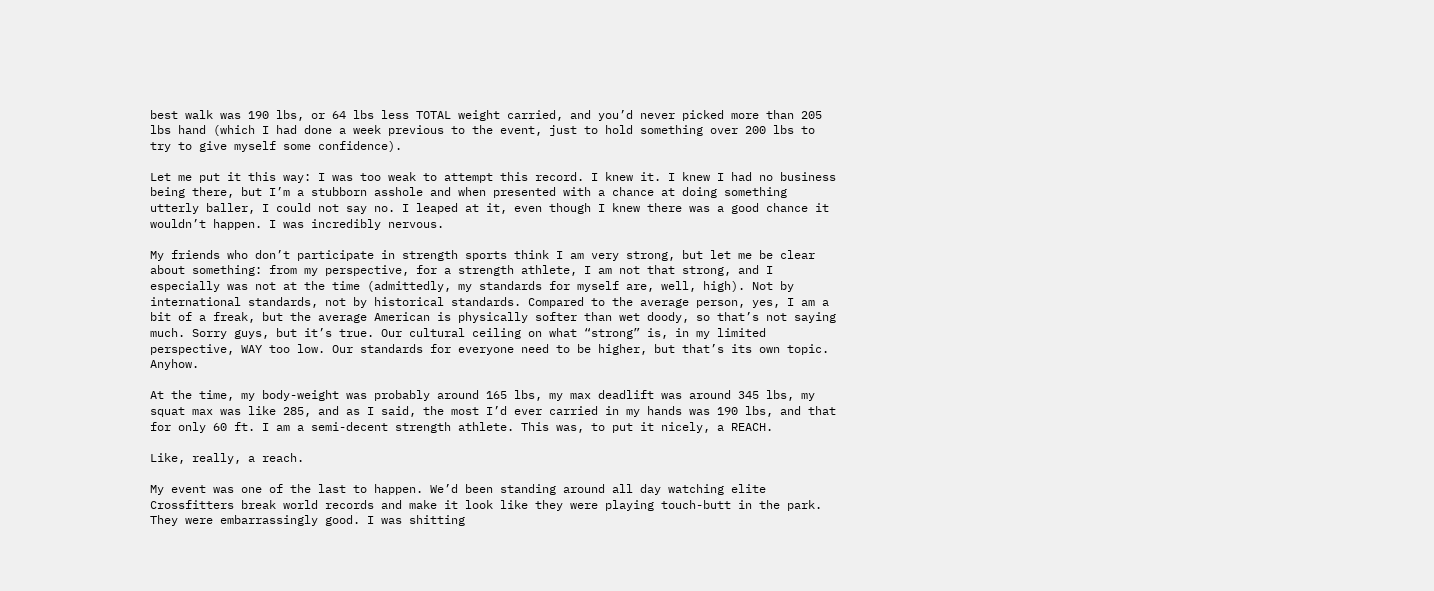best walk was 190 lbs, or 64 lbs less TOTAL weight carried, and you’d never picked more than 205 lbs hand (which I had done a week previous to the event, just to hold something over 200 lbs to try to give myself some confidence).

Let me put it this way: I was too weak to attempt this record. I knew it. I knew I had no business being there, but I’m a stubborn asshole and when presented with a chance at doing something utterly baller, I could not say no. I leaped at it, even though I knew there was a good chance it wouldn’t happen. I was incredibly nervous.

My friends who don’t participate in strength sports think I am very strong, but let me be clear about something: from my perspective, for a strength athlete, I am not that strong, and I especially was not at the time (admittedly, my standards for myself are, well, high). Not by international standards, not by historical standards. Compared to the average person, yes, I am a bit of a freak, but the average American is physically softer than wet doody, so that’s not saying much. Sorry guys, but it’s true. Our cultural ceiling on what “strong” is, in my limited perspective, WAY too low. Our standards for everyone need to be higher, but that’s its own topic. Anyhow.

At the time, my body-weight was probably around 165 lbs, my max deadlift was around 345 lbs, my squat max was like 285, and as I said, the most I’d ever carried in my hands was 190 lbs, and that for only 60 ft. I am a semi-decent strength athlete. This was, to put it nicely, a REACH.

Like, really, a reach.

My event was one of the last to happen. We’d been standing around all day watching elite Crossfitters break world records and make it look like they were playing touch-butt in the park. They were embarrassingly good. I was shitting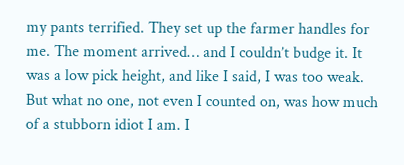my pants terrified. They set up the farmer handles for me. The moment arrived… and I couldn’t budge it. It was a low pick height, and like I said, I was too weak. But what no one, not even I counted on, was how much of a stubborn idiot I am. I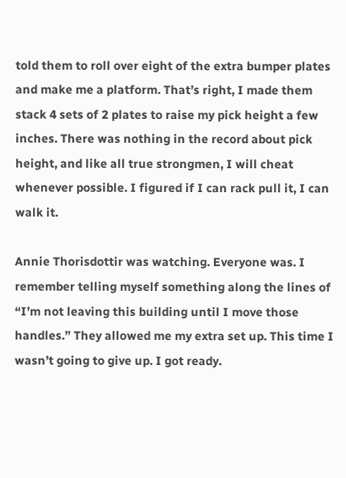told them to roll over eight of the extra bumper plates and make me a platform. That’s right, I made them stack 4 sets of 2 plates to raise my pick height a few inches. There was nothing in the record about pick height, and like all true strongmen, I will cheat whenever possible. I figured if I can rack pull it, I can walk it.

Annie Thorisdottir was watching. Everyone was. I remember telling myself something along the lines of “I’m not leaving this building until I move those handles.” They allowed me my extra set up. This time I wasn’t going to give up. I got ready.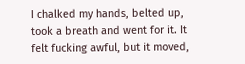I chalked my hands, belted up, took a breath and went for it. It felt fucking awful, but it moved,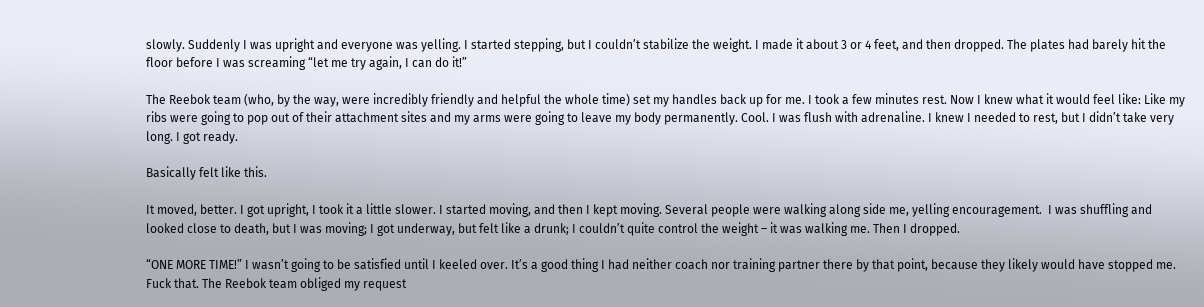slowly. Suddenly I was upright and everyone was yelling. I started stepping, but I couldn’t stabilize the weight. I made it about 3 or 4 feet, and then dropped. The plates had barely hit the floor before I was screaming “let me try again, I can do it!”

The Reebok team (who, by the way, were incredibly friendly and helpful the whole time) set my handles back up for me. I took a few minutes rest. Now I knew what it would feel like: Like my ribs were going to pop out of their attachment sites and my arms were going to leave my body permanently. Cool. I was flush with adrenaline. I knew I needed to rest, but I didn’t take very long. I got ready.

Basically felt like this.

It moved, better. I got upright, I took it a little slower. I started moving, and then I kept moving. Several people were walking along side me, yelling encouragement.  I was shuffling and looked close to death, but I was moving; I got underway, but felt like a drunk; I couldn’t quite control the weight – it was walking me. Then I dropped.

“ONE MORE TIME!” I wasn’t going to be satisfied until I keeled over. It’s a good thing I had neither coach nor training partner there by that point, because they likely would have stopped me. Fuck that. The Reebok team obliged my request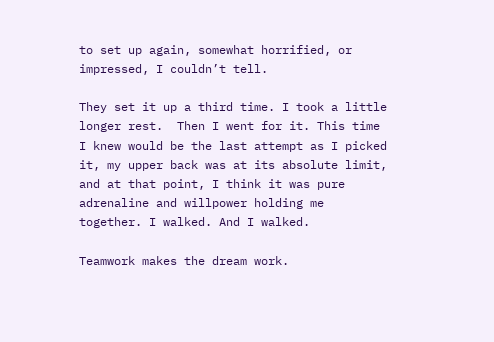to set up again, somewhat horrified, or impressed, I couldn’t tell.

They set it up a third time. I took a little longer rest.  Then I went for it. This time I knew would be the last attempt as I picked it, my upper back was at its absolute limit, and at that point, I think it was pure adrenaline and willpower holding me together. I walked. And I walked.

Teamwork makes the dream work.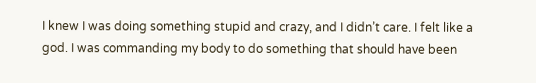I knew I was doing something stupid and crazy, and I didn’t care. I felt like a god. I was commanding my body to do something that should have been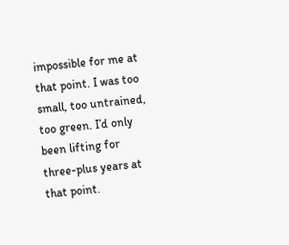impossible for me at that point. I was too small, too untrained, too green. I’d only been lifting for three-plus years at that point.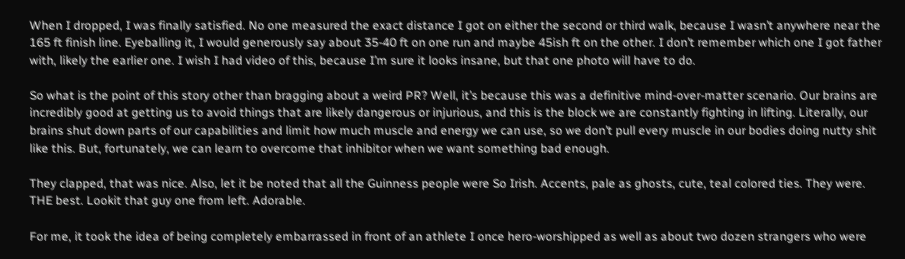When I dropped, I was finally satisfied. No one measured the exact distance I got on either the second or third walk, because I wasn’t anywhere near the 165 ft finish line. Eyeballing it, I would generously say about 35-40 ft on one run and maybe 45ish ft on the other. I don’t remember which one I got father with, likely the earlier one. I wish I had video of this, because I’m sure it looks insane, but that one photo will have to do.

So what is the point of this story other than bragging about a weird PR? Well, it’s because this was a definitive mind-over-matter scenario. Our brains are incredibly good at getting us to avoid things that are likely dangerous or injurious, and this is the block we are constantly fighting in lifting. Literally, our brains shut down parts of our capabilities and limit how much muscle and energy we can use, so we don’t pull every muscle in our bodies doing nutty shit like this. But, fortunately, we can learn to overcome that inhibitor when we want something bad enough.

They clapped, that was nice. Also, let it be noted that all the Guinness people were So Irish. Accents, pale as ghosts, cute, teal colored ties. They were. THE best. Lookit that guy one from left. Adorable.

For me, it took the idea of being completely embarrassed in front of an athlete I once hero-worshipped as well as about two dozen strangers who were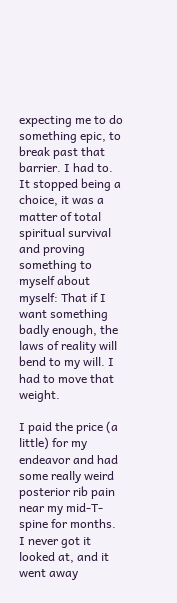expecting me to do something epic, to break past that barrier. I had to. It stopped being a choice, it was a matter of total spiritual survival and proving something to myself about myself: That if I want something badly enough, the laws of reality will bend to my will. I had to move that weight.

I paid the price (a little) for my endeavor and had some really weird posterior rib pain near my mid-T-spine for months.  I never got it looked at, and it went away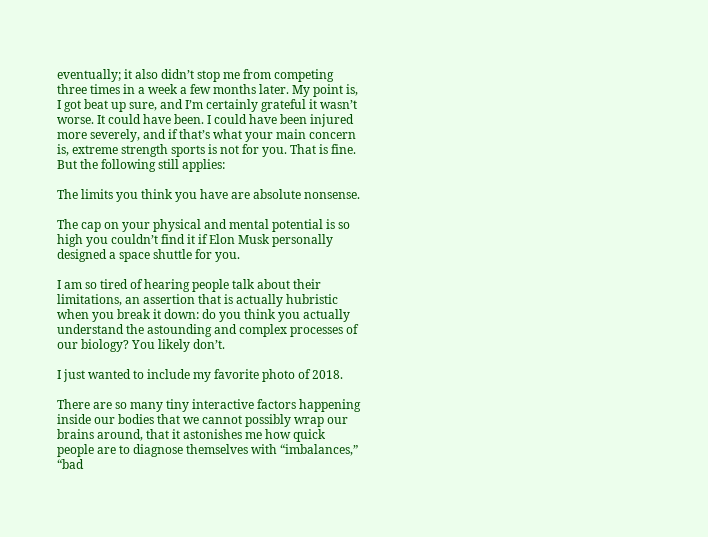eventually; it also didn’t stop me from competing three times in a week a few months later. My point is, I got beat up sure, and I’m certainly grateful it wasn’t worse. It could have been. I could have been injured more severely, and if that’s what your main concern is, extreme strength sports is not for you. That is fine. But the following still applies:

The limits you think you have are absolute nonsense.

The cap on your physical and mental potential is so high you couldn’t find it if Elon Musk personally designed a space shuttle for you.

I am so tired of hearing people talk about their limitations, an assertion that is actually hubristic when you break it down: do you think you actually understand the astounding and complex processes of our biology? You likely don’t.

I just wanted to include my favorite photo of 2018.

There are so many tiny interactive factors happening inside our bodies that we cannot possibly wrap our brains around, that it astonishes me how quick people are to diagnose themselves with “imbalances,” “bad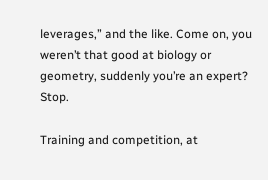leverages,” and the like. Come on, you weren’t that good at biology or geometry, suddenly you’re an expert? Stop.

Training and competition, at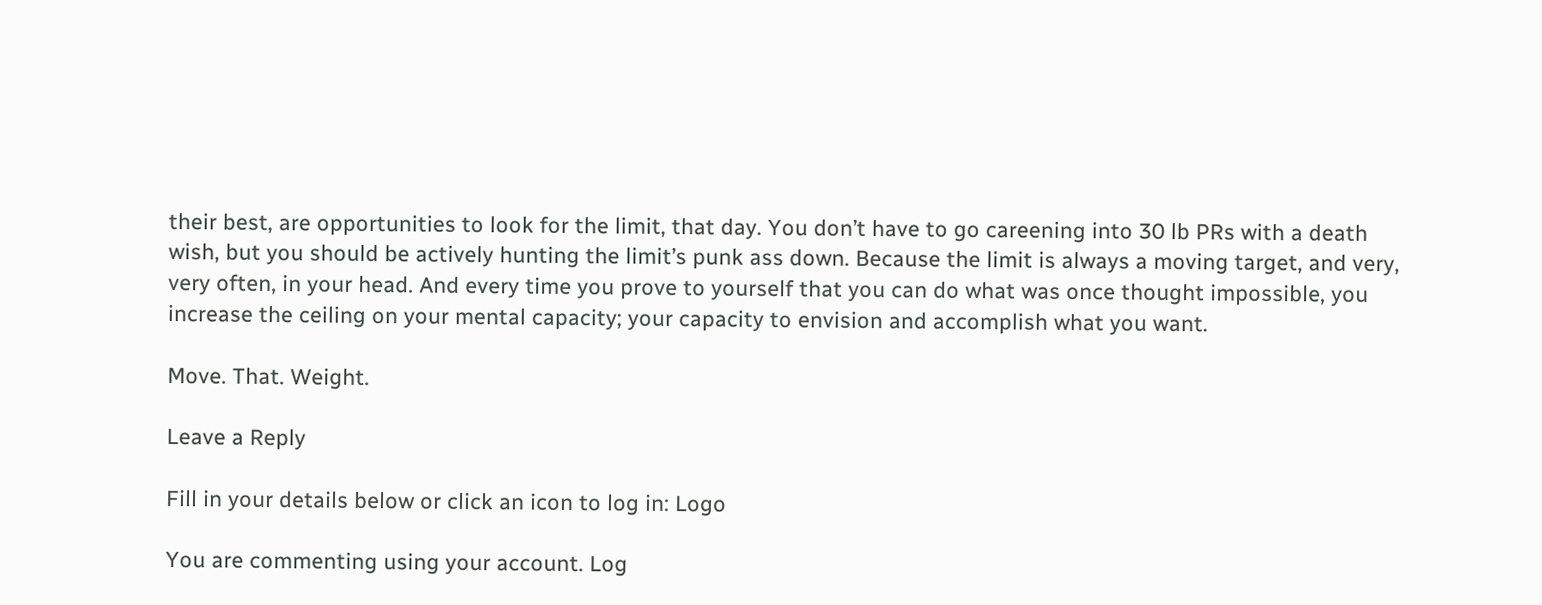their best, are opportunities to look for the limit, that day. You don’t have to go careening into 30 lb PRs with a death wish, but you should be actively hunting the limit’s punk ass down. Because the limit is always a moving target, and very, very often, in your head. And every time you prove to yourself that you can do what was once thought impossible, you increase the ceiling on your mental capacity; your capacity to envision and accomplish what you want.

Move. That. Weight.

Leave a Reply

Fill in your details below or click an icon to log in: Logo

You are commenting using your account. Log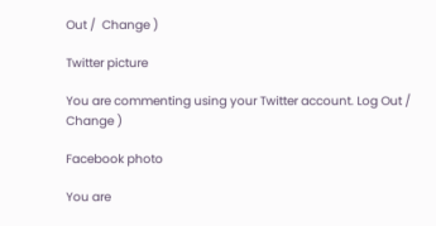Out /  Change )

Twitter picture

You are commenting using your Twitter account. Log Out /  Change )

Facebook photo

You are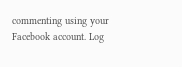commenting using your Facebook account. Log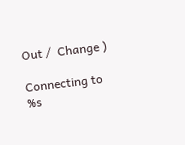Out /  Change )

Connecting to %s